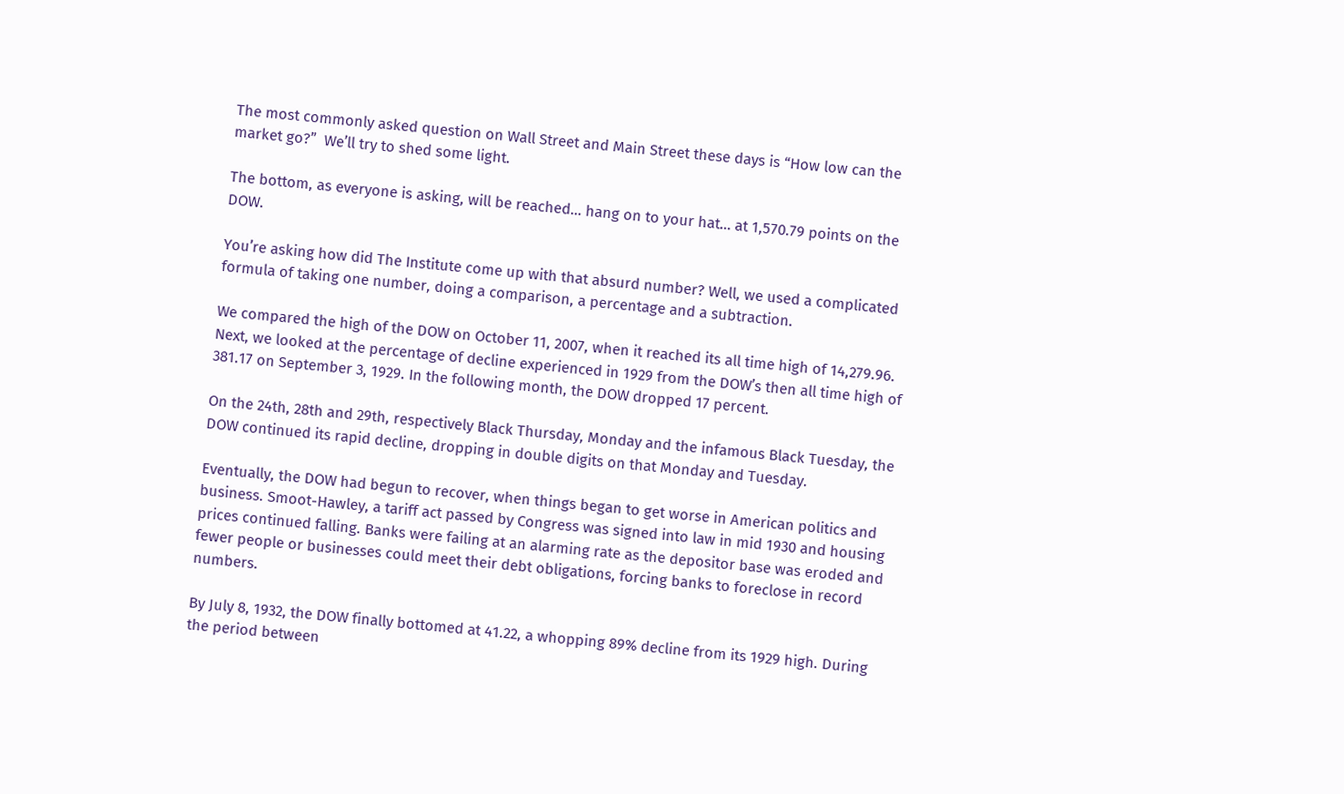The most commonly asked question on Wall Street and Main Street these days is “How low can the market go?”  We’ll try to shed some light.

The bottom, as everyone is asking, will be reached… hang on to your hat… at 1,570.79 points on the DOW.

You’re asking how did The Institute come up with that absurd number? Well, we used a complicated formula of taking one number, doing a comparison, a percentage and a subtraction.

We compared the high of the DOW on October 11, 2007, when it reached its all time high of 14,279.96. Next, we looked at the percentage of decline experienced in 1929 from the DOW’s then all time high of 381.17 on September 3, 1929. In the following month, the DOW dropped 17 percent.

On the 24th, 28th and 29th, respectively Black Thursday, Monday and the infamous Black Tuesday, the DOW continued its rapid decline, dropping in double digits on that Monday and Tuesday.

Eventually, the DOW had begun to recover, when things began to get worse in American politics and business. Smoot-Hawley, a tariff act passed by Congress was signed into law in mid 1930 and housing prices continued falling. Banks were failing at an alarming rate as the depositor base was eroded and fewer people or businesses could meet their debt obligations, forcing banks to foreclose in record numbers.

By July 8, 1932, the DOW finally bottomed at 41.22, a whopping 89% decline from its 1929 high. During the period between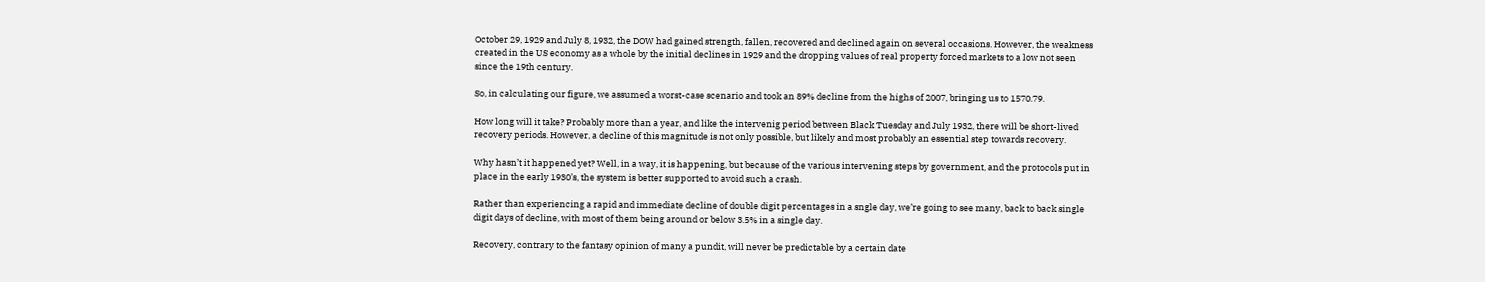October 29, 1929 and July 8, 1932, the DOW had gained strength, fallen, recovered and declined again on several occasions. However, the weakness created in the US economy as a whole by the initial declines in 1929 and the dropping values of real property forced markets to a low not seen since the 19th century.

So, in calculating our figure, we assumed a worst-case scenario and took an 89% decline from the highs of 2007, bringing us to 1570.79.

How long will it take? Probably more than a year, and like the intervenig period between Black Tuesday and July 1932, there will be short-lived recovery periods. However, a decline of this magnitude is not only possible, but likely and most probably an essential step towards recovery.

Why hasn’t it happened yet? Well, in a way, it is happening, but because of the various intervening steps by government, and the protocols put in place in the early 1930’s, the system is better supported to avoid such a crash.

Rather than experiencing a rapid and immediate decline of double digit percentages in a sngle day, we’re going to see many, back to back single digit days of decline, with most of them being around or below 3.5% in a single day.

Recovery, contrary to the fantasy opinion of many a pundit, will never be predictable by a certain date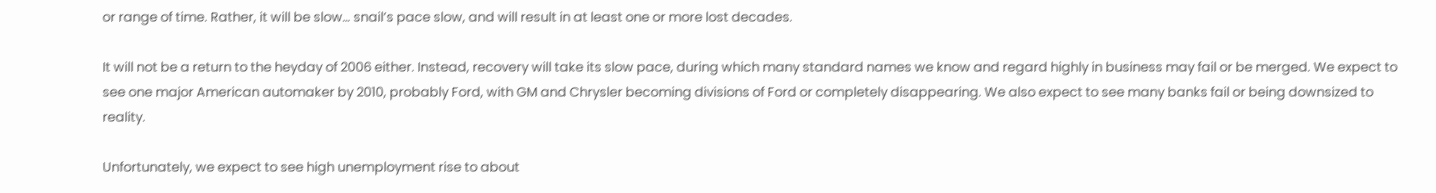or range of time. Rather, it will be slow… snail’s pace slow, and will result in at least one or more lost decades.

It will not be a return to the heyday of 2006 either. Instead, recovery will take its slow pace, during which many standard names we know and regard highly in business may fail or be merged. We expect to see one major American automaker by 2010, probably Ford, with GM and Chrysler becoming divisions of Ford or completely disappearing. We also expect to see many banks fail or being downsized to reality.

Unfortunately, we expect to see high unemployment rise to about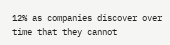12% as companies discover over time that they cannot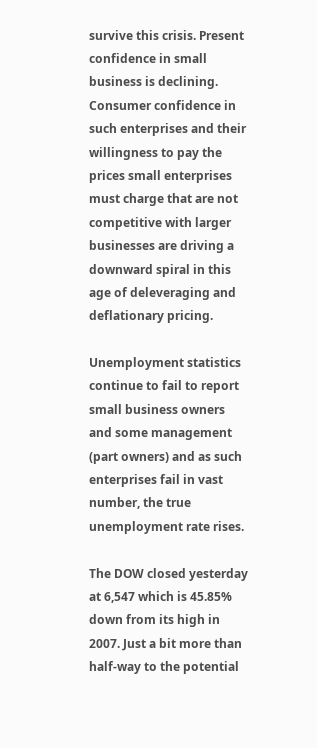survive this crisis. Present confidence in small business is declining. Consumer confidence in such enterprises and their willingness to pay the prices small enterprises must charge that are not competitive with larger businesses are driving a downward spiral in this age of deleveraging and deflationary pricing.

Unemployment statistics continue to fail to report small business owners and some management (part owners) and as such enterprises fail in vast number, the true unemployment rate rises.

The DOW closed yesterday at 6,547 which is 45.85% down from its high in 2007. Just a bit more than half-way to the potential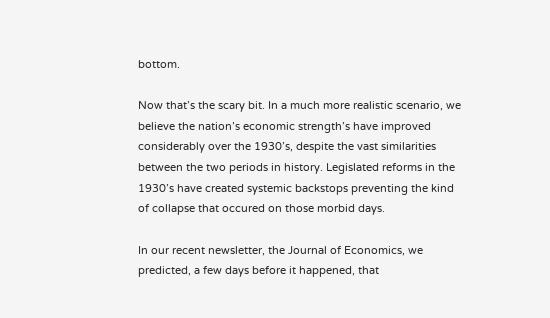bottom.

Now that’s the scary bit. In a much more realistic scenario, we believe the nation’s economic strength’s have improved considerably over the 1930’s, despite the vast similarities between the two periods in history. Legislated reforms in the 1930’s have created systemic backstops preventing the kind of collapse that occured on those morbid days.

In our recent newsletter, the Journal of Economics, we predicted, a few days before it happened, that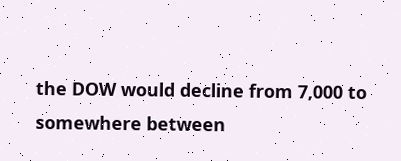the DOW would decline from 7,000 to somewhere between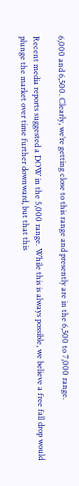6,000 and 6,500. Clearly, we’re getting close to this range and presently are in the 6,500 to 7,000 range.

Recent media reports suggested a DOW in the 5,000 range. While this is always possible, we believe a free fall drop would plunge the market over time further downward, but that this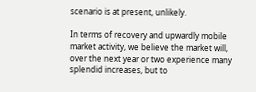scenario is at present, unlikely.

In terms of recovery and upwardly mobile market activity, we believe the market will, over the next year or two experience many splendid increases, but to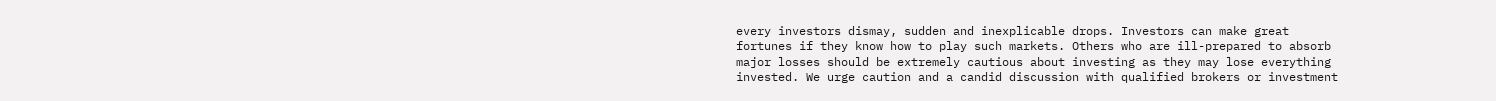every investors dismay, sudden and inexplicable drops. Investors can make great fortunes if they know how to play such markets. Others who are ill-prepared to absorb major losses should be extremely cautious about investing as they may lose everything invested. We urge caution and a candid discussion with qualified brokers or investment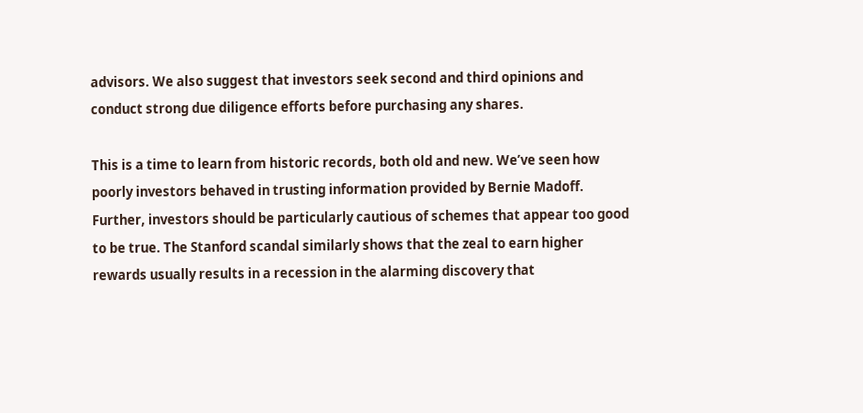advisors. We also suggest that investors seek second and third opinions and conduct strong due diligence efforts before purchasing any shares.

This is a time to learn from historic records, both old and new. We’ve seen how poorly investors behaved in trusting information provided by Bernie Madoff. Further, investors should be particularly cautious of schemes that appear too good to be true. The Stanford scandal similarly shows that the zeal to earn higher rewards usually results in a recession in the alarming discovery that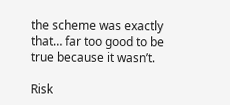the scheme was exactly that… far too good to be true because it wasn’t.

Risk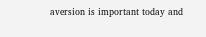aversion is important today and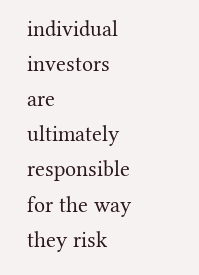individual investors are ultimately responsible for the way they risk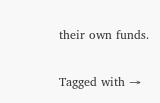their own funds.

Tagged with →